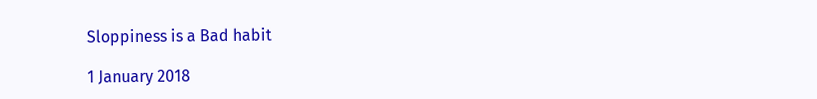Sloppiness is a Bad habit

1 January 2018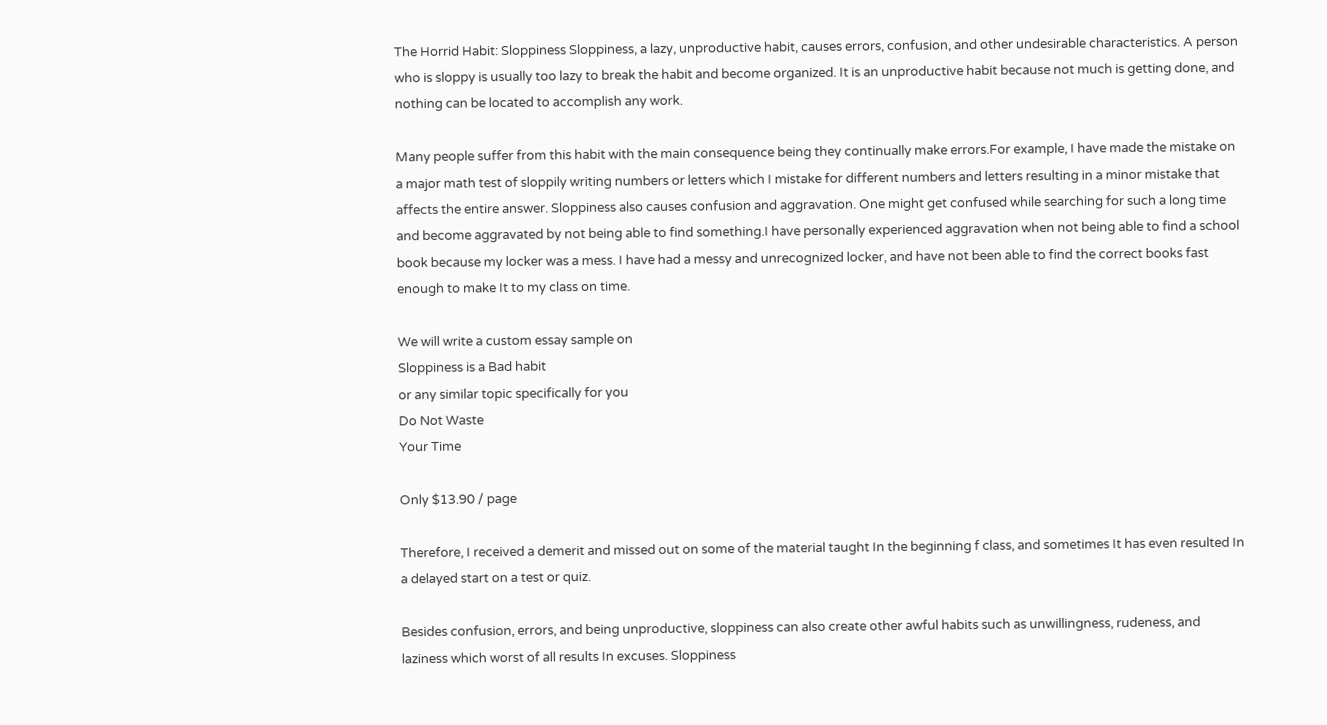The Horrid Habit: Sloppiness Sloppiness, a lazy, unproductive habit, causes errors, confusion, and other undesirable characteristics. A person who is sloppy is usually too lazy to break the habit and become organized. It is an unproductive habit because not much is getting done, and nothing can be located to accomplish any work.

Many people suffer from this habit with the main consequence being they continually make errors.For example, I have made the mistake on a major math test of sloppily writing numbers or letters which I mistake for different numbers and letters resulting in a minor mistake that affects the entire answer. Sloppiness also causes confusion and aggravation. One might get confused while searching for such a long time and become aggravated by not being able to find something.I have personally experienced aggravation when not being able to find a school book because my locker was a mess. I have had a messy and unrecognized locker, and have not been able to find the correct books fast enough to make It to my class on time.

We will write a custom essay sample on
Sloppiness is a Bad habit
or any similar topic specifically for you
Do Not Waste
Your Time

Only $13.90 / page

Therefore, I received a demerit and missed out on some of the material taught In the beginning f class, and sometimes It has even resulted In a delayed start on a test or quiz.

Besides confusion, errors, and being unproductive, sloppiness can also create other awful habits such as unwillingness, rudeness, and laziness which worst of all results In excuses. Sloppiness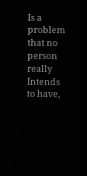Is a problem that no person really Intends to have,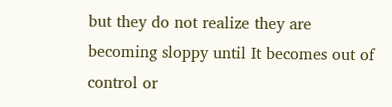but they do not realize they are becoming sloppy until It becomes out of control or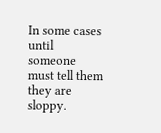In some cases until someone must tell them they are sloppy.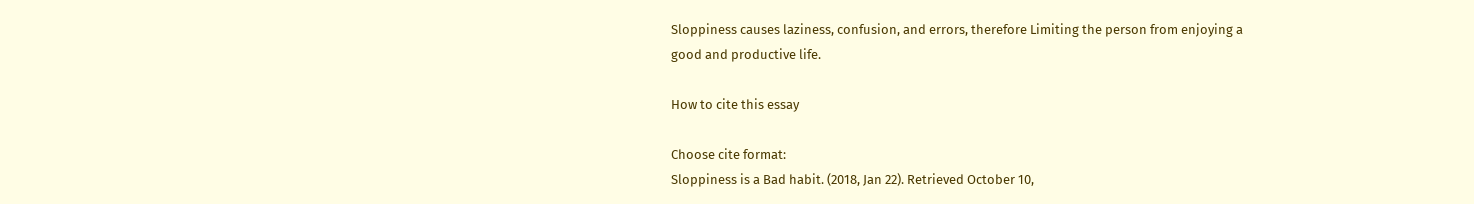Sloppiness causes laziness, confusion, and errors, therefore Limiting the person from enjoying a good and productive life.

How to cite this essay

Choose cite format:
Sloppiness is a Bad habit. (2018, Jan 22). Retrieved October 10,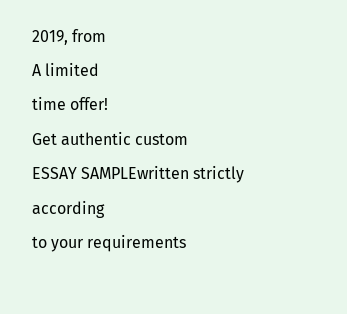2019, from
A limited
time offer!
Get authentic custom
ESSAY SAMPLEwritten strictly according
to your requirements